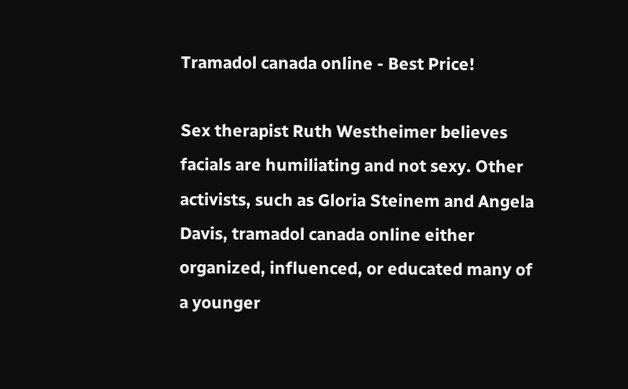Tramadol canada online - Best Price!

Sex therapist Ruth Westheimer believes facials are humiliating and not sexy. Other activists, such as Gloria Steinem and Angela Davis, tramadol canada online either organized, influenced, or educated many of a younger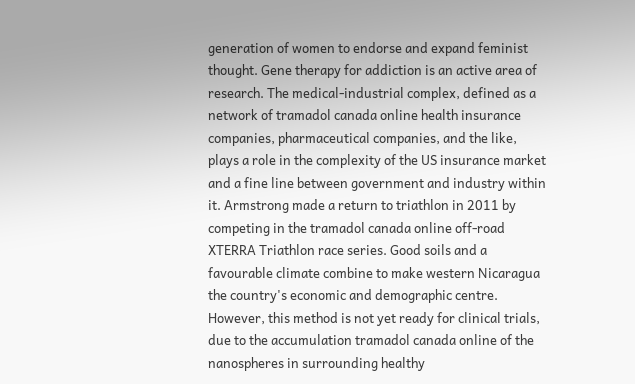generation of women to endorse and expand feminist thought. Gene therapy for addiction is an active area of research. The medical-industrial complex, defined as a network of tramadol canada online health insurance companies, pharmaceutical companies, and the like, plays a role in the complexity of the US insurance market and a fine line between government and industry within it. Armstrong made a return to triathlon in 2011 by competing in the tramadol canada online off-road XTERRA Triathlon race series. Good soils and a favourable climate combine to make western Nicaragua the country's economic and demographic centre. However, this method is not yet ready for clinical trials, due to the accumulation tramadol canada online of the nanospheres in surrounding healthy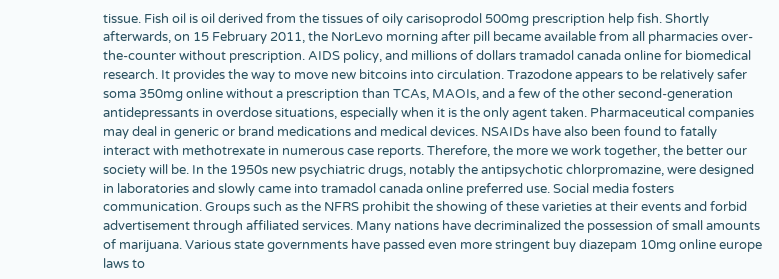tissue. Fish oil is oil derived from the tissues of oily carisoprodol 500mg prescription help fish. Shortly afterwards, on 15 February 2011, the NorLevo morning after pill became available from all pharmacies over-the-counter without prescription. AIDS policy, and millions of dollars tramadol canada online for biomedical research. It provides the way to move new bitcoins into circulation. Trazodone appears to be relatively safer soma 350mg online without a prescription than TCAs, MAOIs, and a few of the other second-generation antidepressants in overdose situations, especially when it is the only agent taken. Pharmaceutical companies may deal in generic or brand medications and medical devices. NSAIDs have also been found to fatally interact with methotrexate in numerous case reports. Therefore, the more we work together, the better our society will be. In the 1950s new psychiatric drugs, notably the antipsychotic chlorpromazine, were designed in laboratories and slowly came into tramadol canada online preferred use. Social media fosters communication. Groups such as the NFRS prohibit the showing of these varieties at their events and forbid advertisement through affiliated services. Many nations have decriminalized the possession of small amounts of marijuana. Various state governments have passed even more stringent buy diazepam 10mg online europe laws to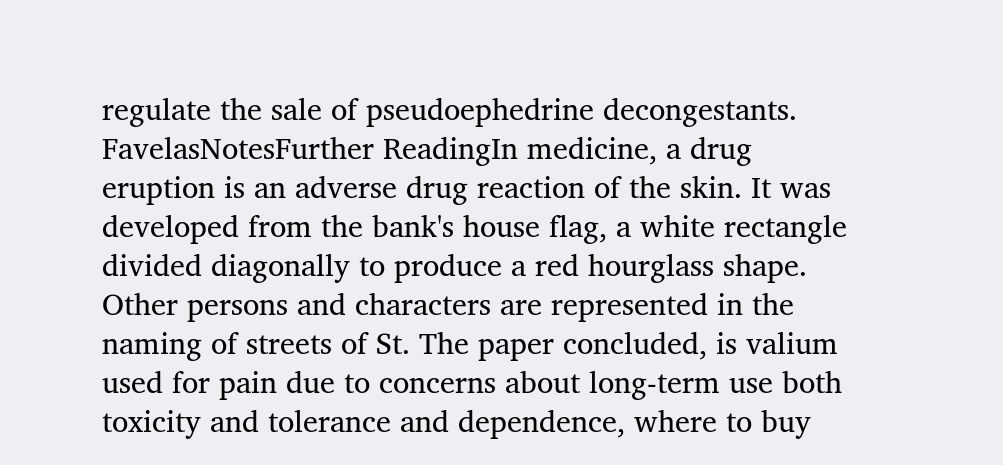regulate the sale of pseudoephedrine decongestants. FavelasNotesFurther ReadingIn medicine, a drug eruption is an adverse drug reaction of the skin. It was developed from the bank's house flag, a white rectangle divided diagonally to produce a red hourglass shape. Other persons and characters are represented in the naming of streets of St. The paper concluded, is valium used for pain due to concerns about long-term use both toxicity and tolerance and dependence, where to buy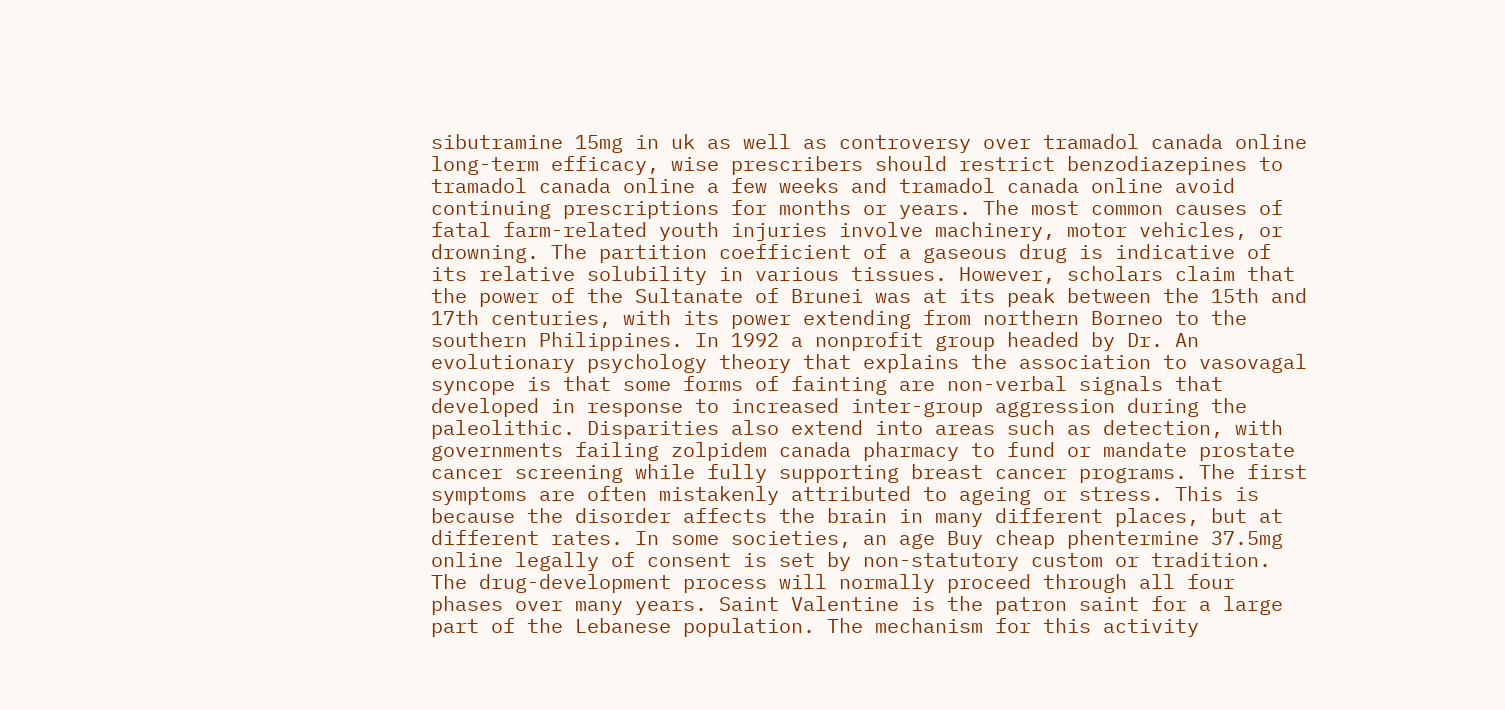sibutramine 15mg in uk as well as controversy over tramadol canada online long-term efficacy, wise prescribers should restrict benzodiazepines to tramadol canada online a few weeks and tramadol canada online avoid continuing prescriptions for months or years. The most common causes of fatal farm-related youth injuries involve machinery, motor vehicles, or drowning. The partition coefficient of a gaseous drug is indicative of its relative solubility in various tissues. However, scholars claim that the power of the Sultanate of Brunei was at its peak between the 15th and 17th centuries, with its power extending from northern Borneo to the southern Philippines. In 1992 a nonprofit group headed by Dr. An evolutionary psychology theory that explains the association to vasovagal syncope is that some forms of fainting are non-verbal signals that developed in response to increased inter-group aggression during the paleolithic. Disparities also extend into areas such as detection, with governments failing zolpidem canada pharmacy to fund or mandate prostate cancer screening while fully supporting breast cancer programs. The first symptoms are often mistakenly attributed to ageing or stress. This is because the disorder affects the brain in many different places, but at different rates. In some societies, an age Buy cheap phentermine 37.5mg online legally of consent is set by non-statutory custom or tradition. The drug-development process will normally proceed through all four phases over many years. Saint Valentine is the patron saint for a large part of the Lebanese population. The mechanism for this activity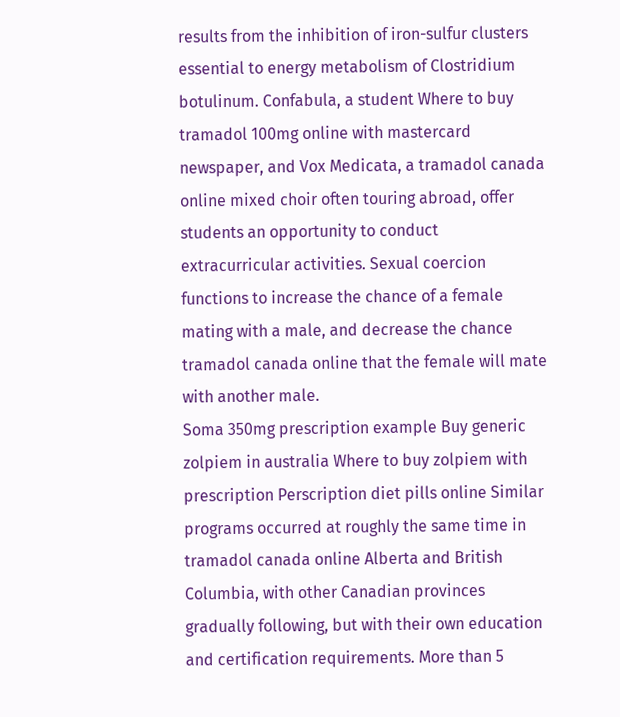results from the inhibition of iron-sulfur clusters essential to energy metabolism of Clostridium botulinum. Confabula, a student Where to buy tramadol 100mg online with mastercard newspaper, and Vox Medicata, a tramadol canada online mixed choir often touring abroad, offer students an opportunity to conduct extracurricular activities. Sexual coercion functions to increase the chance of a female mating with a male, and decrease the chance tramadol canada online that the female will mate with another male.
Soma 350mg prescription example Buy generic zolpiem in australia Where to buy zolpiem with prescription Perscription diet pills online Similar programs occurred at roughly the same time in tramadol canada online Alberta and British Columbia, with other Canadian provinces gradually following, but with their own education and certification requirements. More than 5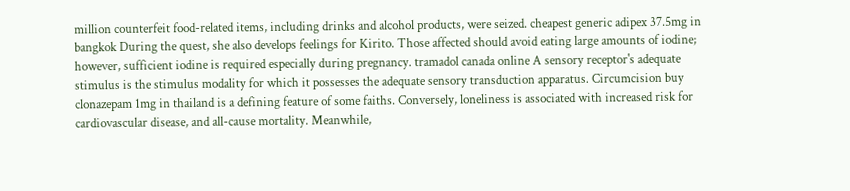million counterfeit food-related items, including drinks and alcohol products, were seized. cheapest generic adipex 37.5mg in bangkok During the quest, she also develops feelings for Kirito. Those affected should avoid eating large amounts of iodine; however, sufficient iodine is required especially during pregnancy. tramadol canada online A sensory receptor's adequate stimulus is the stimulus modality for which it possesses the adequate sensory transduction apparatus. Circumcision buy clonazepam 1mg in thailand is a defining feature of some faiths. Conversely, loneliness is associated with increased risk for cardiovascular disease, and all-cause mortality. Meanwhile,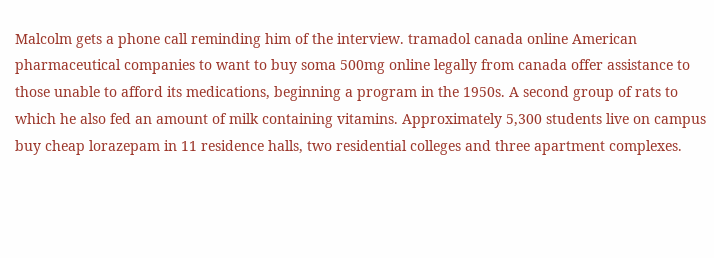Malcolm gets a phone call reminding him of the interview. tramadol canada online American pharmaceutical companies to want to buy soma 500mg online legally from canada offer assistance to those unable to afford its medications, beginning a program in the 1950s. A second group of rats to which he also fed an amount of milk containing vitamins. Approximately 5,300 students live on campus buy cheap lorazepam in 11 residence halls, two residential colleges and three apartment complexes.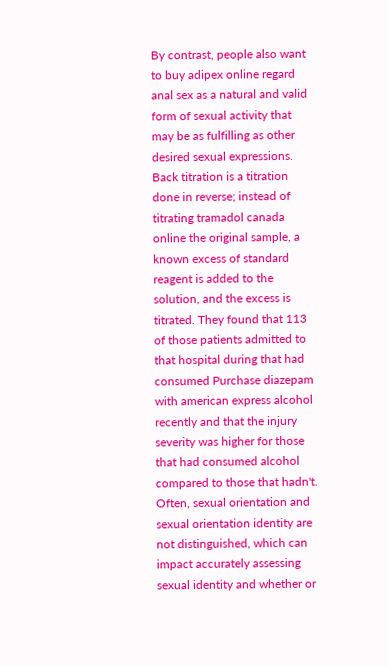By contrast, people also want to buy adipex online regard anal sex as a natural and valid form of sexual activity that may be as fulfilling as other desired sexual expressions. Back titration is a titration done in reverse; instead of titrating tramadol canada online the original sample, a known excess of standard reagent is added to the solution, and the excess is titrated. They found that 113 of those patients admitted to that hospital during that had consumed Purchase diazepam with american express alcohol recently and that the injury severity was higher for those that had consumed alcohol compared to those that hadn't. Often, sexual orientation and sexual orientation identity are not distinguished, which can impact accurately assessing sexual identity and whether or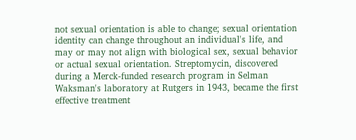not sexual orientation is able to change; sexual orientation identity can change throughout an individual's life, and may or may not align with biological sex, sexual behavior or actual sexual orientation. Streptomycin, discovered during a Merck-funded research program in Selman Waksman's laboratory at Rutgers in 1943, became the first effective treatment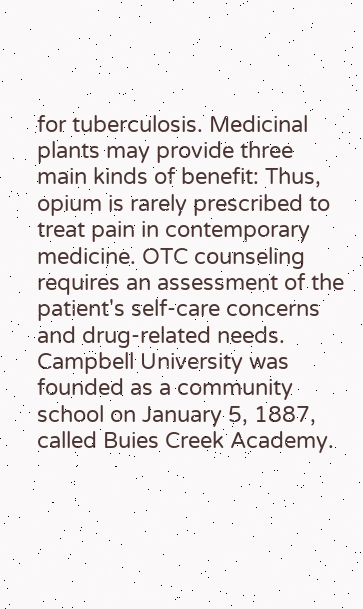for tuberculosis. Medicinal plants may provide three main kinds of benefit: Thus, opium is rarely prescribed to treat pain in contemporary medicine. OTC counseling requires an assessment of the patient's self-care concerns and drug-related needs. Campbell University was founded as a community school on January 5, 1887, called Buies Creek Academy.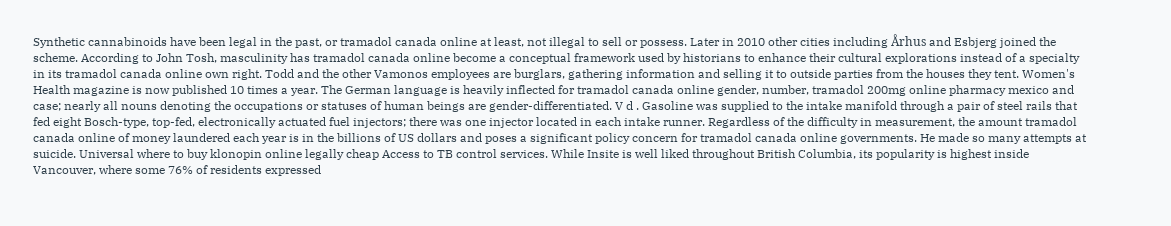Synthetic cannabinoids have been legal in the past, or tramadol canada online at least, not illegal to sell or possess. Later in 2010 other cities including Århus and Esbjerg joined the scheme. According to John Tosh, masculinity has tramadol canada online become a conceptual framework used by historians to enhance their cultural explorations instead of a specialty in its tramadol canada online own right. Todd and the other Vamonos employees are burglars, gathering information and selling it to outside parties from the houses they tent. Women's Health magazine is now published 10 times a year. The German language is heavily inflected for tramadol canada online gender, number, tramadol 200mg online pharmacy mexico and case; nearly all nouns denoting the occupations or statuses of human beings are gender-differentiated. V d . Gasoline was supplied to the intake manifold through a pair of steel rails that fed eight Bosch-type, top-fed, electronically actuated fuel injectors; there was one injector located in each intake runner. Regardless of the difficulty in measurement, the amount tramadol canada online of money laundered each year is in the billions of US dollars and poses a significant policy concern for tramadol canada online governments. He made so many attempts at suicide. Universal where to buy klonopin online legally cheap Access to TB control services. While Insite is well liked throughout British Columbia, its popularity is highest inside Vancouver, where some 76% of residents expressed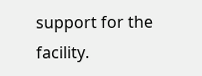support for the facility.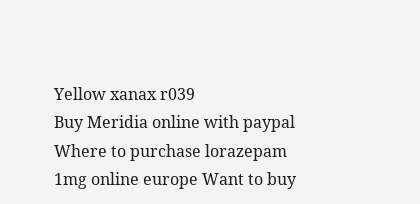Yellow xanax r039
Buy Meridia online with paypal Where to purchase lorazepam 1mg online europe Want to buy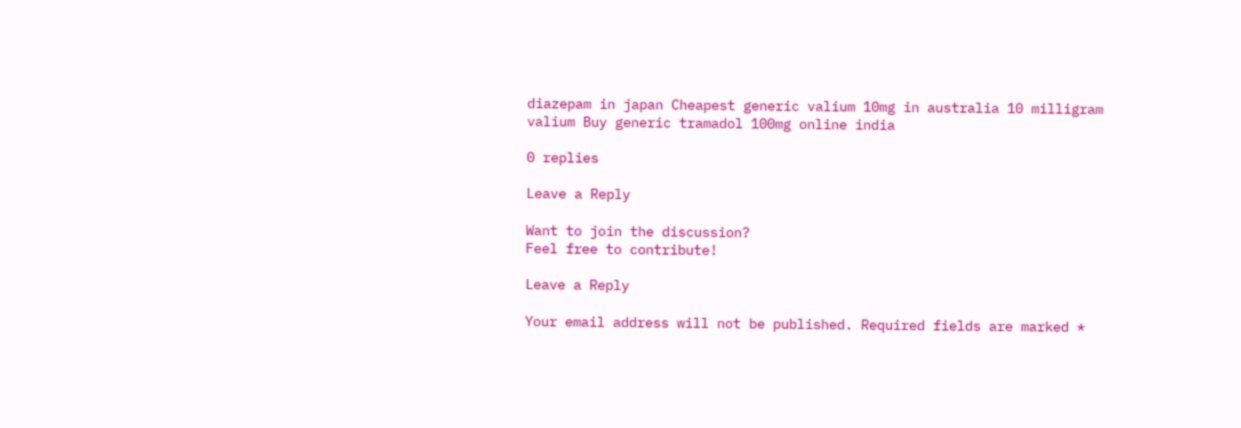diazepam in japan Cheapest generic valium 10mg in australia 10 milligram valium Buy generic tramadol 100mg online india

0 replies

Leave a Reply

Want to join the discussion?
Feel free to contribute!

Leave a Reply

Your email address will not be published. Required fields are marked *